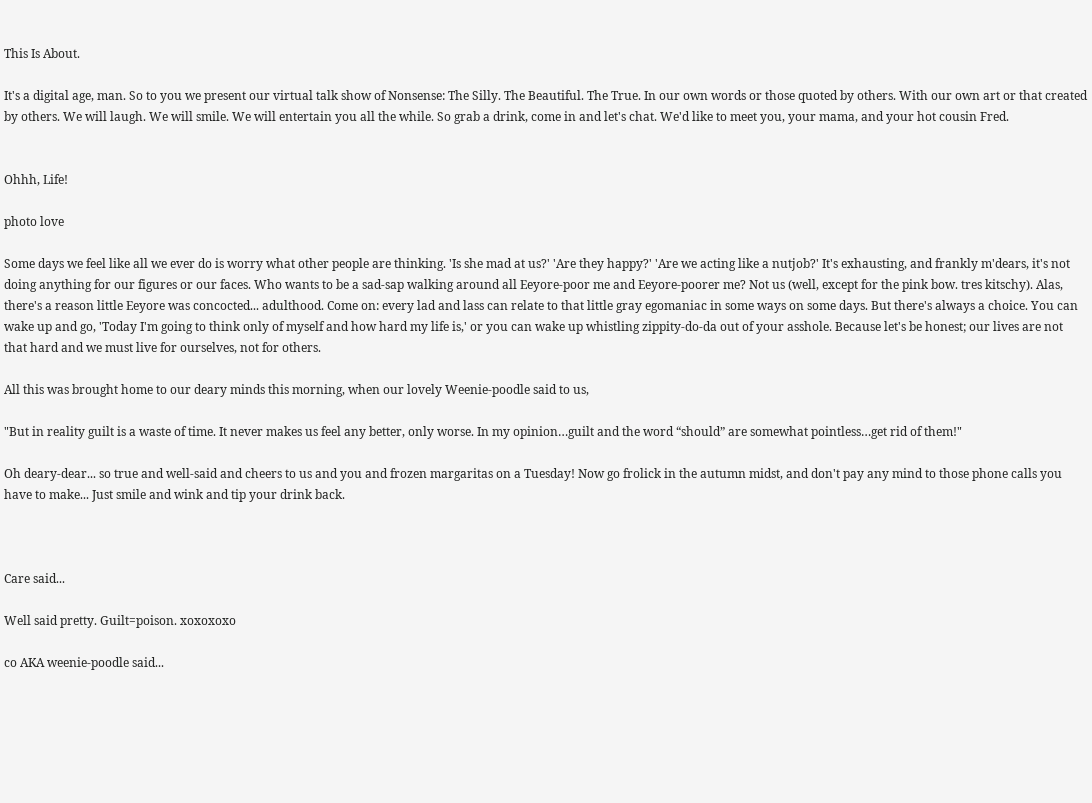This Is About.

It's a digital age, man. So to you we present our virtual talk show of Nonsense: The Silly. The Beautiful. The True. In our own words or those quoted by others. With our own art or that created by others. We will laugh. We will smile. We will entertain you all the while. So grab a drink, come in and let's chat. We'd like to meet you, your mama, and your hot cousin Fred.


Ohhh, Life!

photo love

Some days we feel like all we ever do is worry what other people are thinking. 'Is she mad at us?' 'Are they happy?' 'Are we acting like a nutjob?' It's exhausting, and frankly m'dears, it's not doing anything for our figures or our faces. Who wants to be a sad-sap walking around all Eeyore-poor me and Eeyore-poorer me? Not us (well, except for the pink bow. tres kitschy). Alas, there's a reason little Eeyore was concocted... adulthood. Come on: every lad and lass can relate to that little gray egomaniac in some ways on some days. But there's always a choice. You can wake up and go, 'Today I'm going to think only of myself and how hard my life is,' or you can wake up whistling zippity-do-da out of your asshole. Because let's be honest; our lives are not that hard and we must live for ourselves, not for others.

All this was brought home to our deary minds this morning, when our lovely Weenie-poodle said to us,

"But in reality guilt is a waste of time. It never makes us feel any better, only worse. In my opinion…guilt and the word “should” are somewhat pointless…get rid of them!"

Oh deary-dear... so true and well-said and cheers to us and you and frozen margaritas on a Tuesday! Now go frolick in the autumn midst, and don't pay any mind to those phone calls you have to make... Just smile and wink and tip your drink back.



Care said...

Well said pretty. Guilt=poison. xoxoxoxo

co AKA weenie-poodle said...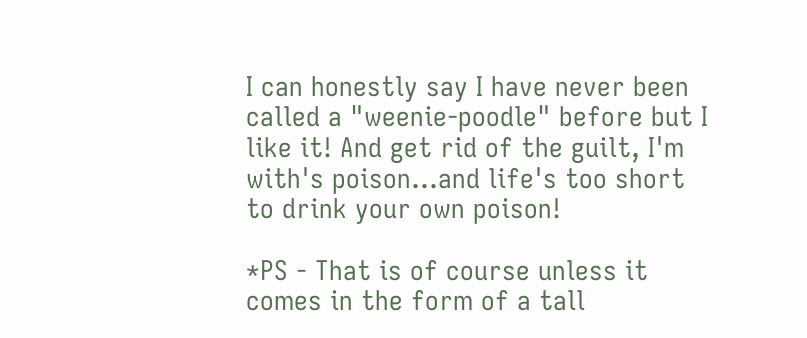I can honestly say I have never been called a "weenie-poodle" before but I like it! And get rid of the guilt, I'm with's poison...and life's too short to drink your own poison!

*PS - That is of course unless it comes in the form of a tall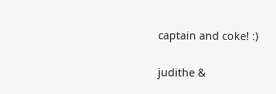captain and coke! :)

judithe &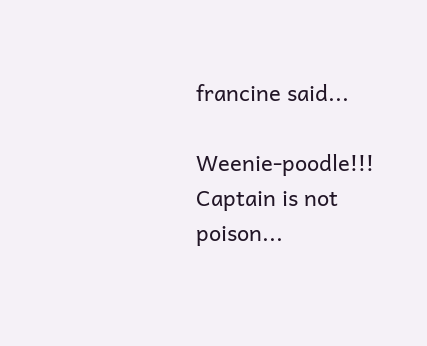francine said...

Weenie-poodle!!! Captain is not poison...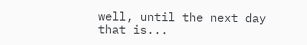well, until the next day that is...